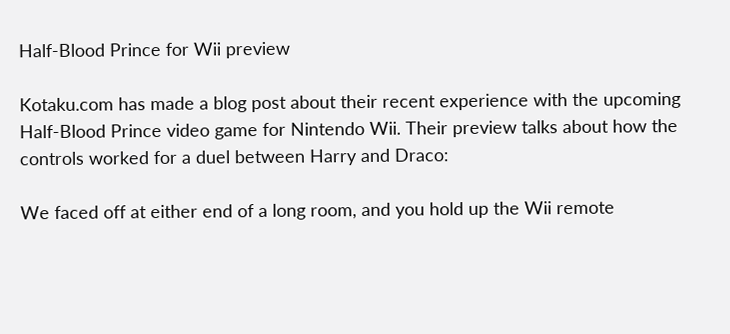Half-Blood Prince for Wii preview

Kotaku.com has made a blog post about their recent experience with the upcoming Half-Blood Prince video game for Nintendo Wii. Their preview talks about how the controls worked for a duel between Harry and Draco:

We faced off at either end of a long room, and you hold up the Wii remote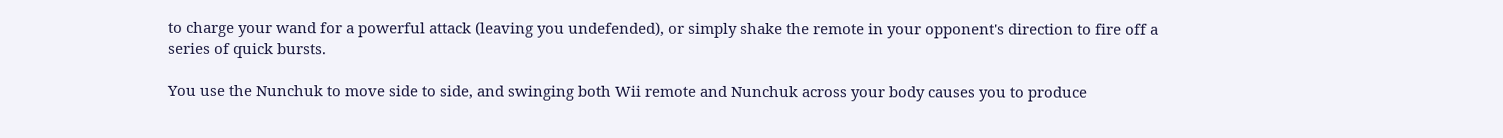to charge your wand for a powerful attack (leaving you undefended), or simply shake the remote in your opponent's direction to fire off a series of quick bursts.

You use the Nunchuk to move side to side, and swinging both Wii remote and Nunchuk across your body causes you to produce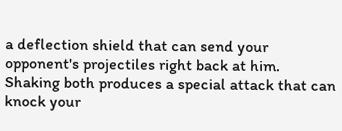a deflection shield that can send your opponent's projectiles right back at him. Shaking both produces a special attack that can knock your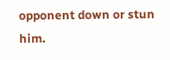opponent down or stun him.